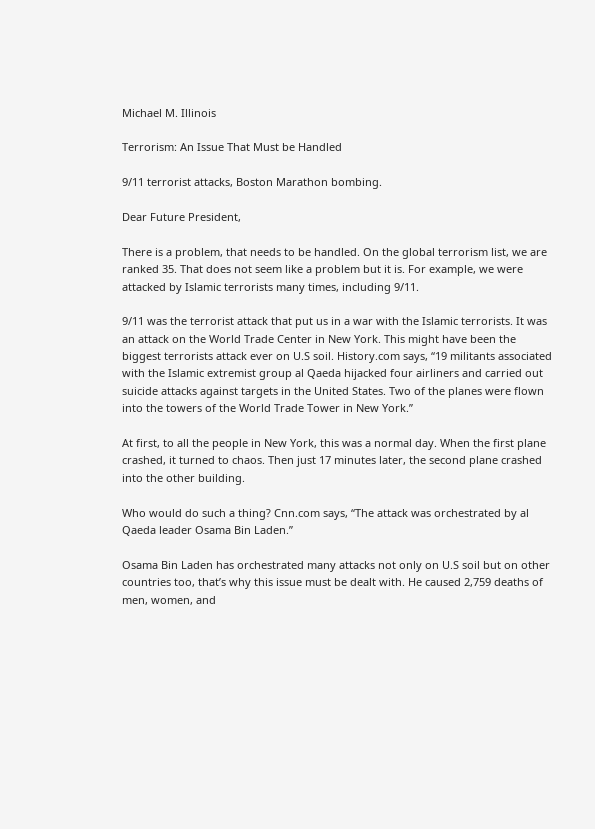Michael M. Illinois

Terrorism: An Issue That Must be Handled

9/11 terrorist attacks, Boston Marathon bombing.

Dear Future President,

There is a problem, that needs to be handled. On the global terrorism list, we are ranked 35. That does not seem like a problem but it is. For example, we were attacked by Islamic terrorists many times, including 9/11.

9/11 was the terrorist attack that put us in a war with the Islamic terrorists. It was an attack on the World Trade Center in New York. This might have been the biggest terrorists attack ever on U.S soil. History.com says, “19 militants associated with the Islamic extremist group al Qaeda hijacked four airliners and carried out suicide attacks against targets in the United States. Two of the planes were flown into the towers of the World Trade Tower in New York.”

At first, to all the people in New York, this was a normal day. When the first plane crashed, it turned to chaos. Then just 17 minutes later, the second plane crashed into the other building.

Who would do such a thing? Cnn.com says, “The attack was orchestrated by al Qaeda leader Osama Bin Laden.”

Osama Bin Laden has orchestrated many attacks not only on U.S soil but on other countries too, that’s why this issue must be dealt with. He caused 2,759 deaths of men, women, and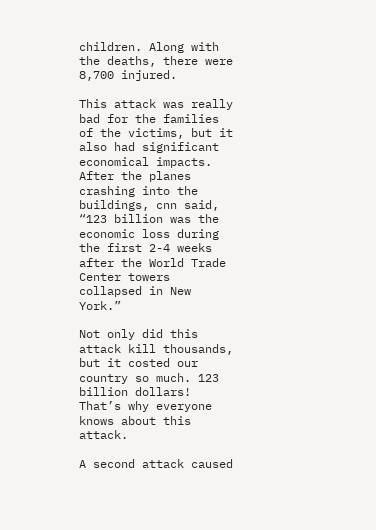children. Along with the deaths, there were 8,700 injured.

This attack was really bad for the families of the victims, but it also had significant economical impacts. After the planes crashing into the buildings, cnn said, “123 billion was the economic loss during the first 2-4 weeks after the World Trade Center towers collapsed in New York.”

Not only did this attack kill thousands, but it costed our country so much. 123 billion dollars! That’s why everyone knows about this attack.

A second attack caused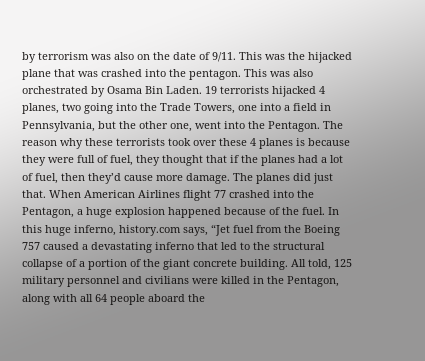by terrorism was also on the date of 9/11. This was the hijacked plane that was crashed into the pentagon. This was also orchestrated by Osama Bin Laden. 19 terrorists hijacked 4 planes, two going into the Trade Towers, one into a field in Pennsylvania, but the other one, went into the Pentagon. The reason why these terrorists took over these 4 planes is because they were full of fuel, they thought that if the planes had a lot of fuel, then they’d cause more damage. The planes did just that. When American Airlines flight 77 crashed into the Pentagon, a huge explosion happened because of the fuel. In this huge inferno, history.com says, “Jet fuel from the Boeing 757 caused a devastating inferno that led to the structural collapse of a portion of the giant concrete building. All told, 125 military personnel and civilians were killed in the Pentagon, along with all 64 people aboard the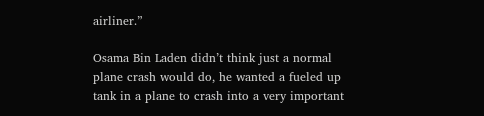airliner.”

Osama Bin Laden didn’t think just a normal plane crash would do, he wanted a fueled up tank in a plane to crash into a very important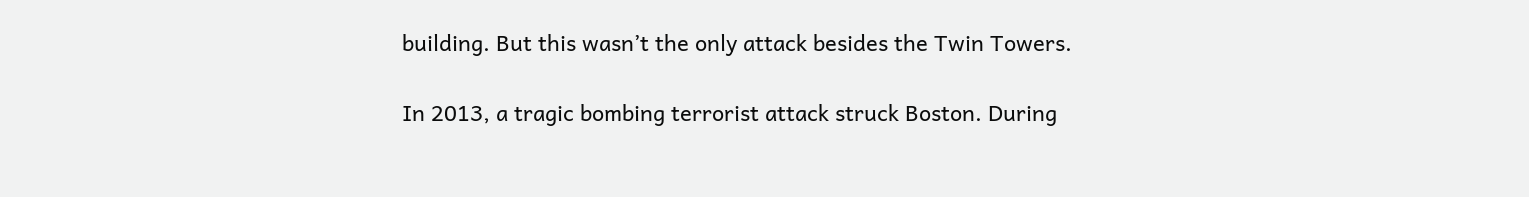building. But this wasn’t the only attack besides the Twin Towers.

In 2013, a tragic bombing terrorist attack struck Boston. During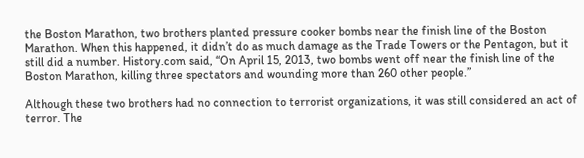the Boston Marathon, two brothers planted pressure cooker bombs near the finish line of the Boston Marathon. When this happened, it didn’t do as much damage as the Trade Towers or the Pentagon, but it still did a number. History.com said, “On April 15, 2013, two bombs went off near the finish line of the Boston Marathon, killing three spectators and wounding more than 260 other people.”

Although these two brothers had no connection to terrorist organizations, it was still considered an act of terror. The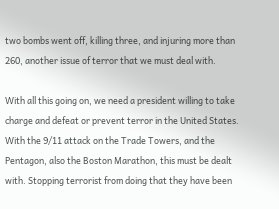two bombs went off, killing three, and injuring more than 260, another issue of terror that we must deal with.

With all this going on, we need a president willing to take charge and defeat or prevent terror in the United States. With the 9/11 attack on the Trade Towers, and the Pentagon, also the Boston Marathon, this must be dealt with. Stopping terrorist from doing that they have been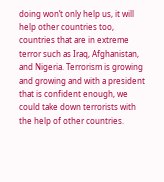doing won’t only help us, it will help other countries too, countries that are in extreme terror such as Iraq, Afghanistan, and Nigeria. Terrorism is growing and growing and with a president that is confident enough, we could take down terrorists with the help of other countries.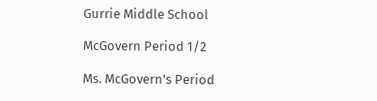Gurrie Middle School

McGovern Period 1/2

Ms. McGovern's Period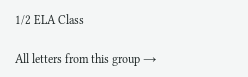1/2 ELA Class

All letters from this group →